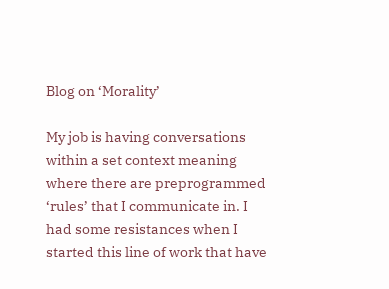Blog on ‘Morality’

My job is having conversations within a set context meaning where there are preprogrammed ‘rules’ that I communicate in. I had some resistances when I started this line of work that have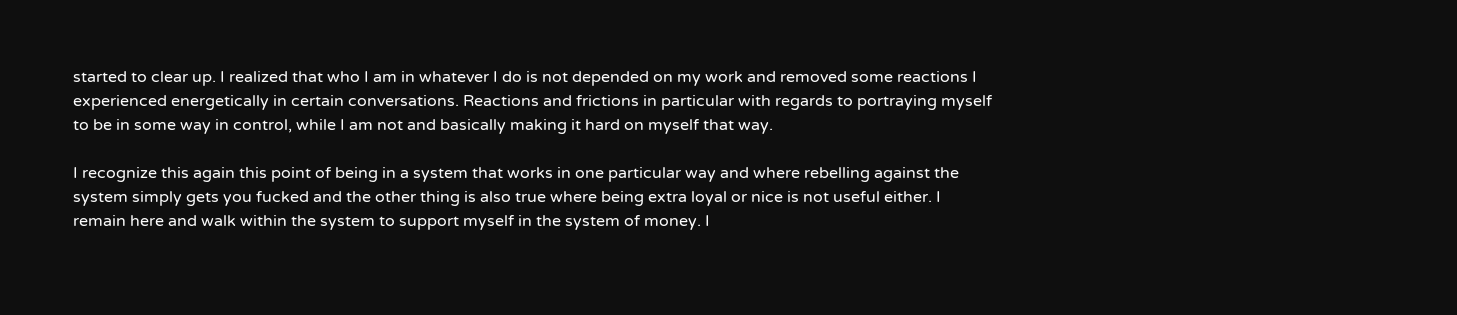started to clear up. I realized that who I am in whatever I do is not depended on my work and removed some reactions I experienced energetically in certain conversations. Reactions and frictions in particular with regards to portraying myself to be in some way in control, while I am not and basically making it hard on myself that way.

I recognize this again this point of being in a system that works in one particular way and where rebelling against the system simply gets you fucked and the other thing is also true where being extra loyal or nice is not useful either. I remain here and walk within the system to support myself in the system of money. I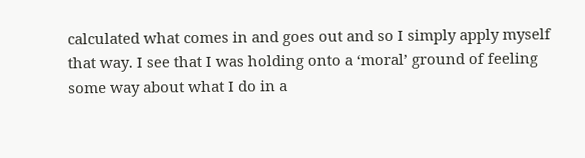calculated what comes in and goes out and so I simply apply myself that way. I see that I was holding onto a ‘moral’ ground of feeling some way about what I do in a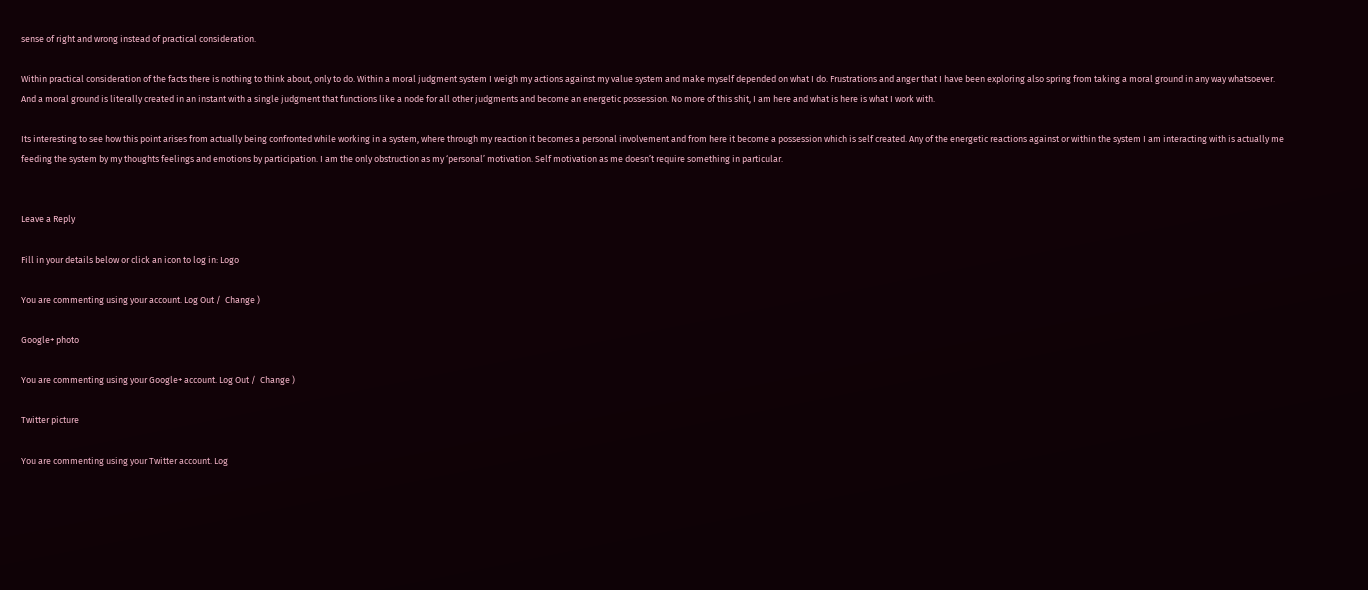sense of right and wrong instead of practical consideration.

Within practical consideration of the facts there is nothing to think about, only to do. Within a moral judgment system I weigh my actions against my value system and make myself depended on what I do. Frustrations and anger that I have been exploring also spring from taking a moral ground in any way whatsoever. And a moral ground is literally created in an instant with a single judgment that functions like a node for all other judgments and become an energetic possession. No more of this shit, I am here and what is here is what I work with.

Its interesting to see how this point arises from actually being confronted while working in a system, where through my reaction it becomes a personal involvement and from here it become a possession which is self created. Any of the energetic reactions against or within the system I am interacting with is actually me feeding the system by my thoughts feelings and emotions by participation. I am the only obstruction as my ‘personal’ motivation. Self motivation as me doesn’t require something in particular.


Leave a Reply

Fill in your details below or click an icon to log in: Logo

You are commenting using your account. Log Out /  Change )

Google+ photo

You are commenting using your Google+ account. Log Out /  Change )

Twitter picture

You are commenting using your Twitter account. Log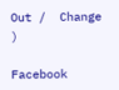Out /  Change )

Facebook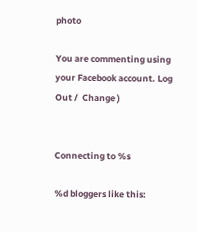photo

You are commenting using your Facebook account. Log Out /  Change )


Connecting to %s

%d bloggers like this: